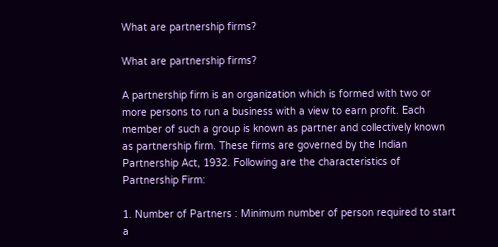What are partnership firms?

What are partnership firms?

A partnership firm is an organization which is formed with two or more persons to run a business with a view to earn profit. Each member of such a group is known as partner and collectively known as partnership firm. These firms are governed by the Indian Partnership Act, 1932. Following are the characteristics of Partnership Firm:

1. Number of Partners : Minimum number of person required to start a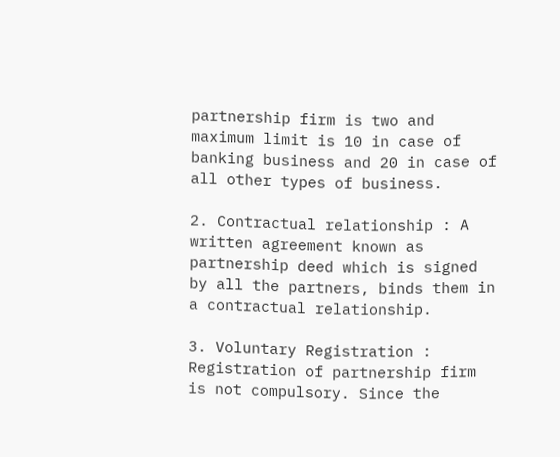partnership firm is two and maximum limit is 10 in case of banking business and 20 in case of all other types of business.

2. Contractual relationship : A written agreement known as partnership deed which is signed by all the partners, binds them in a contractual relationship.

3. Voluntary Registration : Registration of partnership firm is not compulsory. Since the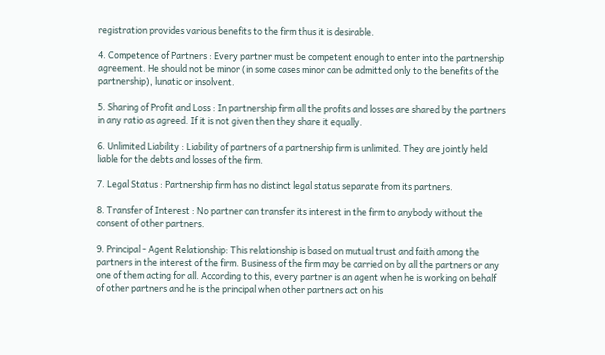registration provides various benefits to the firm thus it is desirable.

4. Competence of Partners : Every partner must be competent enough to enter into the partnership agreement. He should not be minor (in some cases minor can be admitted only to the benefits of the partnership), lunatic or insolvent.

5. Sharing of Profit and Loss : In partnership firm all the profits and losses are shared by the partners in any ratio as agreed. If it is not given then they share it equally.

6. Unlimited Liability : Liability of partners of a partnership firm is unlimited. They are jointly held liable for the debts and losses of the firm.

7. Legal Status : Partnership firm has no distinct legal status separate from its partners.

8. Transfer of Interest : No partner can transfer its interest in the firm to anybody without the consent of other partners.

9. Principal - Agent Relationship: This relationship is based on mutual trust and faith among the partners in the interest of the firm. Business of the firm may be carried on by all the partners or any one of them acting for all. According to this, every partner is an agent when he is working on behalf of other partners and he is the principal when other partners act on his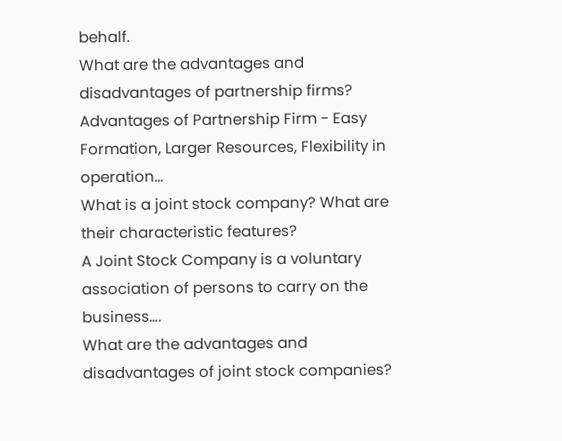behalf.
What are the advantages and disadvantages of partnership firms?
Advantages of Partnership Firm - Easy Formation, Larger Resources, Flexibility in operation…
What is a joint stock company? What are their characteristic features?
A Joint Stock Company is a voluntary association of persons to carry on the business….
What are the advantages and disadvantages of joint stock companies?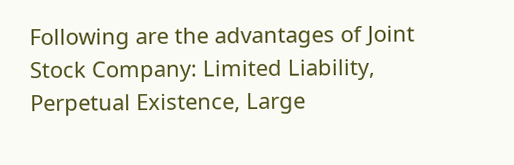Following are the advantages of Joint Stock Company: Limited Liability, Perpetual Existence, Large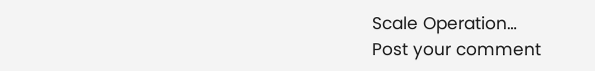Scale Operation…
Post your comment